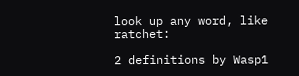look up any word, like ratchet:

2 definitions by Wasp1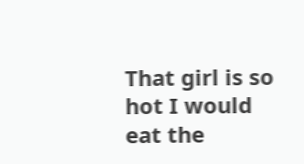That girl is so hot I would eat the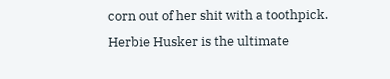corn out of her shit with a toothpick.
Herbie Husker is the ultimate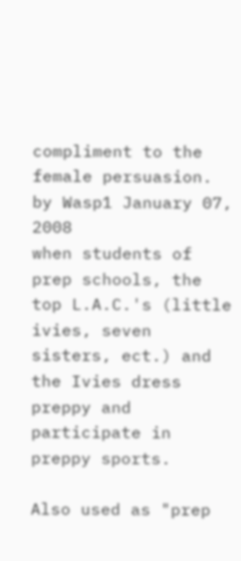compliment to the female persuasion.
by Wasp1 January 07, 2008
when students of prep schools, the top L.A.C.'s (little ivies, seven sisters, ect.) and the Ivies dress preppy and participate in preppy sports.

Also used as "prep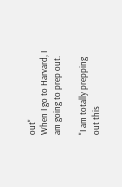out"
When I go to Harvard, I am going to prep out.

"I am totally prepping out this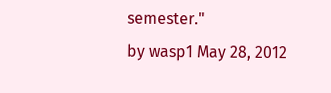semester."
by wasp1 May 28, 2012